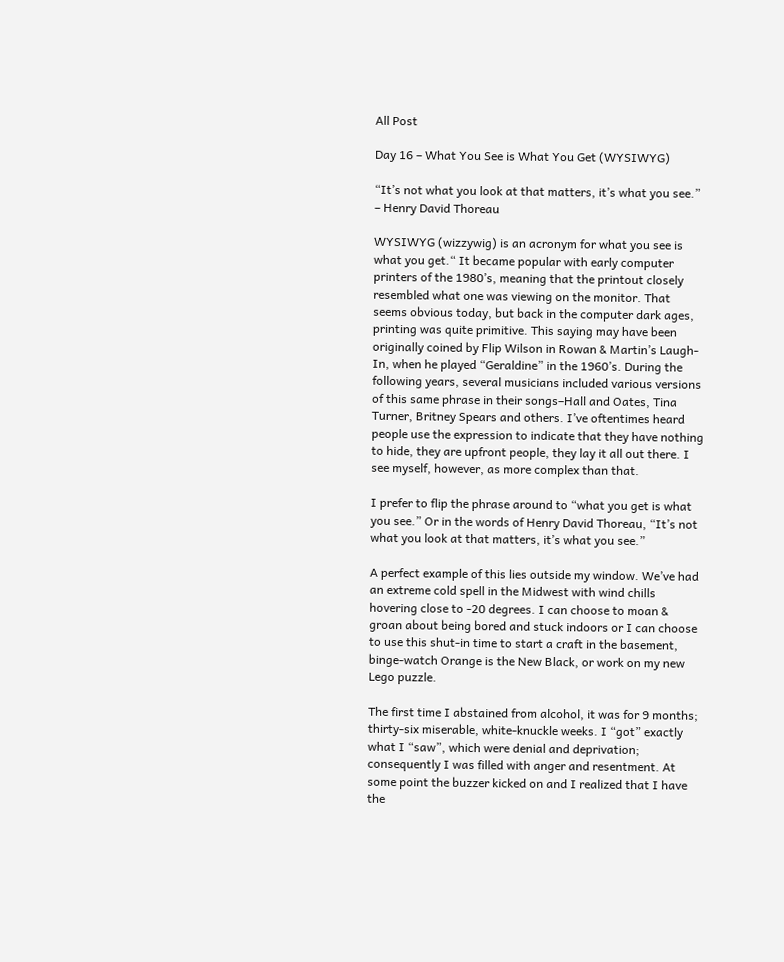All Post

Day 16 – What You See is What You Get (WYSIWYG)

“It’s not what you look at that matters, it’s what you see.” – Henry David Thoreau

WYSIWYG (wizzywig) is an acronym for what you see is what you get.“ It became popular with early computer printers of the 1980’s, meaning that the printout closely resembled what one was viewing on the monitor. That seems obvious today, but back in the computer dark ages, printing was quite primitive. This saying may have been originally coined by Flip Wilson in Rowan & Martin’s Laugh-In, when he played “Geraldine” in the 1960’s. During the following years, several musicians included various versions of this same phrase in their songs–Hall and Oates, Tina Turner, Britney Spears and others. I’ve oftentimes heard people use the expression to indicate that they have nothing to hide, they are upfront people, they lay it all out there. I see myself, however, as more complex than that.

I prefer to flip the phrase around to “what you get is what you see.” Or in the words of Henry David Thoreau, “It’s not what you look at that matters, it’s what you see.”

A perfect example of this lies outside my window. We’ve had an extreme cold spell in the Midwest with wind chills hovering close to -20 degrees. I can choose to moan & groan about being bored and stuck indoors or I can choose to use this shut-in time to start a craft in the basement, binge-watch Orange is the New Black, or work on my new Lego puzzle.

The first time I abstained from alcohol, it was for 9 months; thirty-six miserable, white-knuckle weeks. I “got” exactly what I “saw”, which were denial and deprivation; consequently I was filled with anger and resentment. At some point the buzzer kicked on and I realized that I have the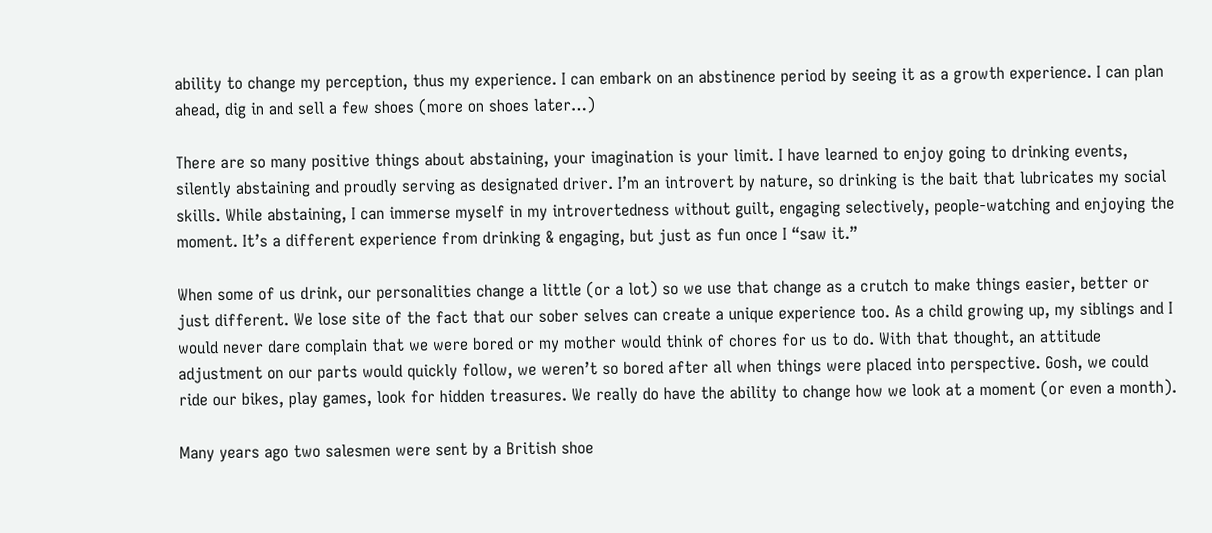ability to change my perception, thus my experience. I can embark on an abstinence period by seeing it as a growth experience. I can plan ahead, dig in and sell a few shoes (more on shoes later…)

There are so many positive things about abstaining, your imagination is your limit. I have learned to enjoy going to drinking events, silently abstaining and proudly serving as designated driver. I’m an introvert by nature, so drinking is the bait that lubricates my social skills. While abstaining, I can immerse myself in my introvertedness without guilt, engaging selectively, people-watching and enjoying the moment. It’s a different experience from drinking & engaging, but just as fun once I “saw it.”

When some of us drink, our personalities change a little (or a lot) so we use that change as a crutch to make things easier, better or just different. We lose site of the fact that our sober selves can create a unique experience too. As a child growing up, my siblings and I would never dare complain that we were bored or my mother would think of chores for us to do. With that thought, an attitude adjustment on our parts would quickly follow, we weren’t so bored after all when things were placed into perspective. Gosh, we could ride our bikes, play games, look for hidden treasures. We really do have the ability to change how we look at a moment (or even a month).

Many years ago two salesmen were sent by a British shoe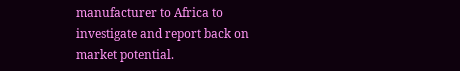manufacturer to Africa to investigate and report back on market potential.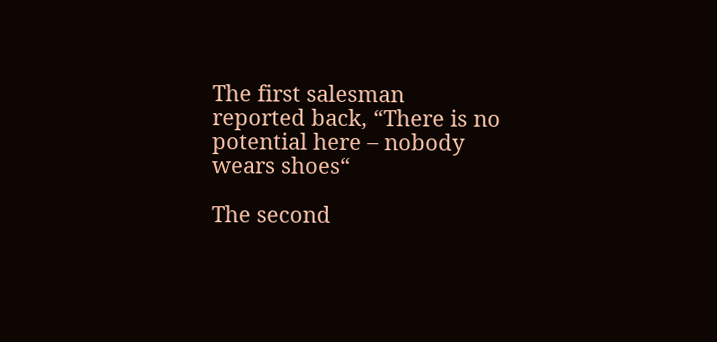The first salesman reported back, “There is no potential here – nobody wears shoes“

The second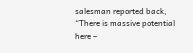salesman reported back, “There is massive potential here –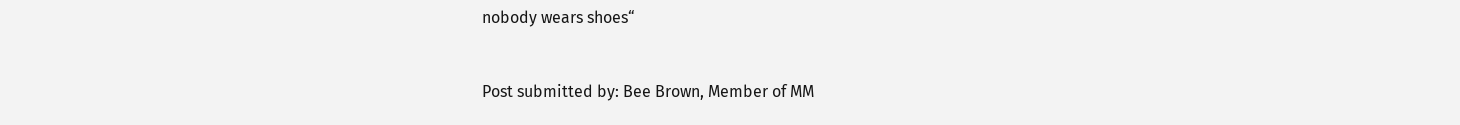nobody wears shoes“


Post submitted by: Bee Brown, Member of MM